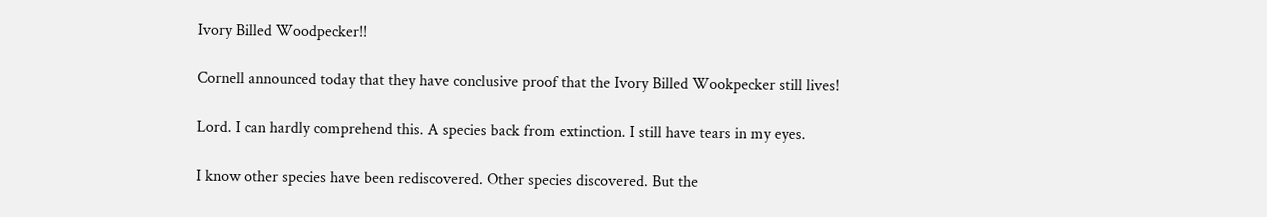Ivory Billed Woodpecker!!

Cornell announced today that they have conclusive proof that the Ivory Billed Wookpecker still lives!

Lord. I can hardly comprehend this. A species back from extinction. I still have tears in my eyes.

I know other species have been rediscovered. Other species discovered. But the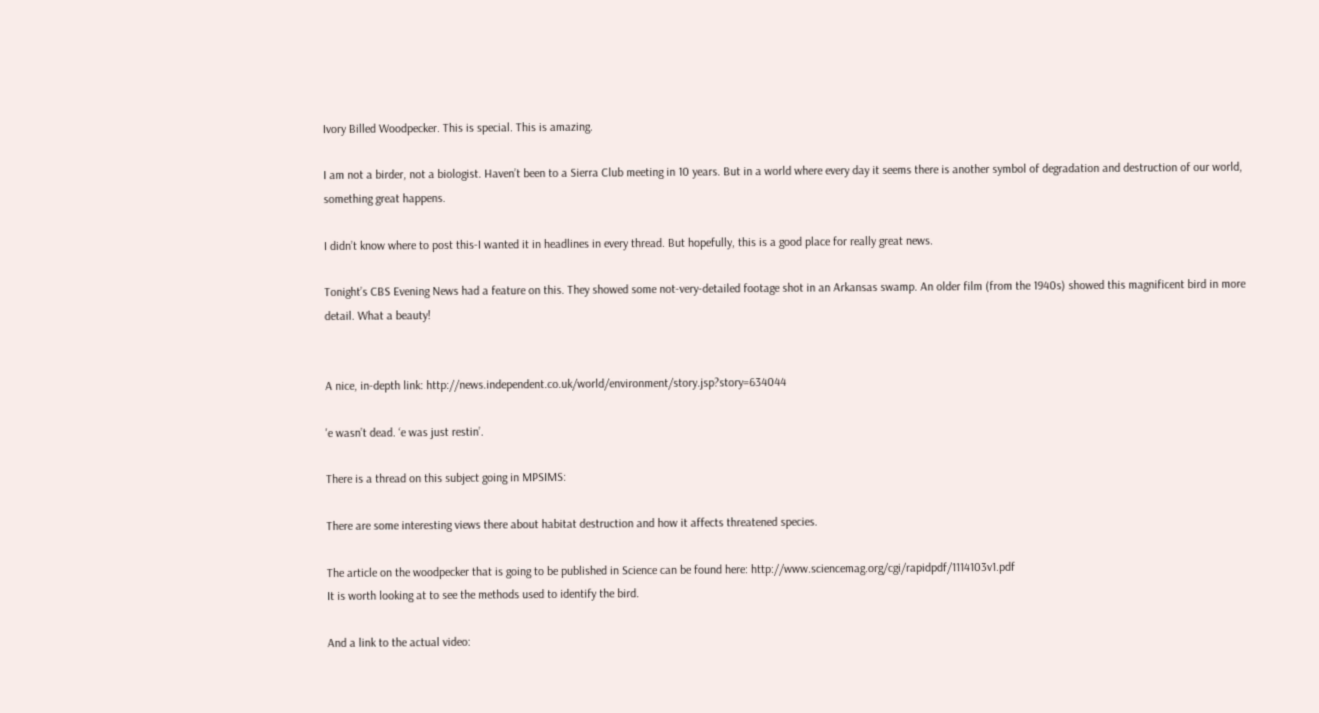Ivory Billed Woodpecker. This is special. This is amazing.

I am not a birder, not a biologist. Haven’t been to a Sierra Club meeting in 10 years. But in a world where every day it seems there is another symbol of degradation and destruction of our world, something great happens.

I didn’t know where to post this-I wanted it in headlines in every thread. But hopefully, this is a good place for really great news.

Tonight’s CBS Evening News had a feature on this. They showed some not-very-detailed footage shot in an Arkansas swamp. An older film (from the 1940s) showed this magnificent bird in more detail. What a beauty!


A nice, in-depth link: http://news.independent.co.uk/world/environment/story.jsp?story=634044

'e wasn’t dead. ‘e was just restin’.

There is a thread on this subject going in MPSIMS:

There are some interesting views there about habitat destruction and how it affects threatened species.

The article on the woodpecker that is going to be published in Science can be found here: http://www.sciencemag.org/cgi/rapidpdf/1114103v1.pdf
It is worth looking at to see the methods used to identify the bird.

And a link to the actual video: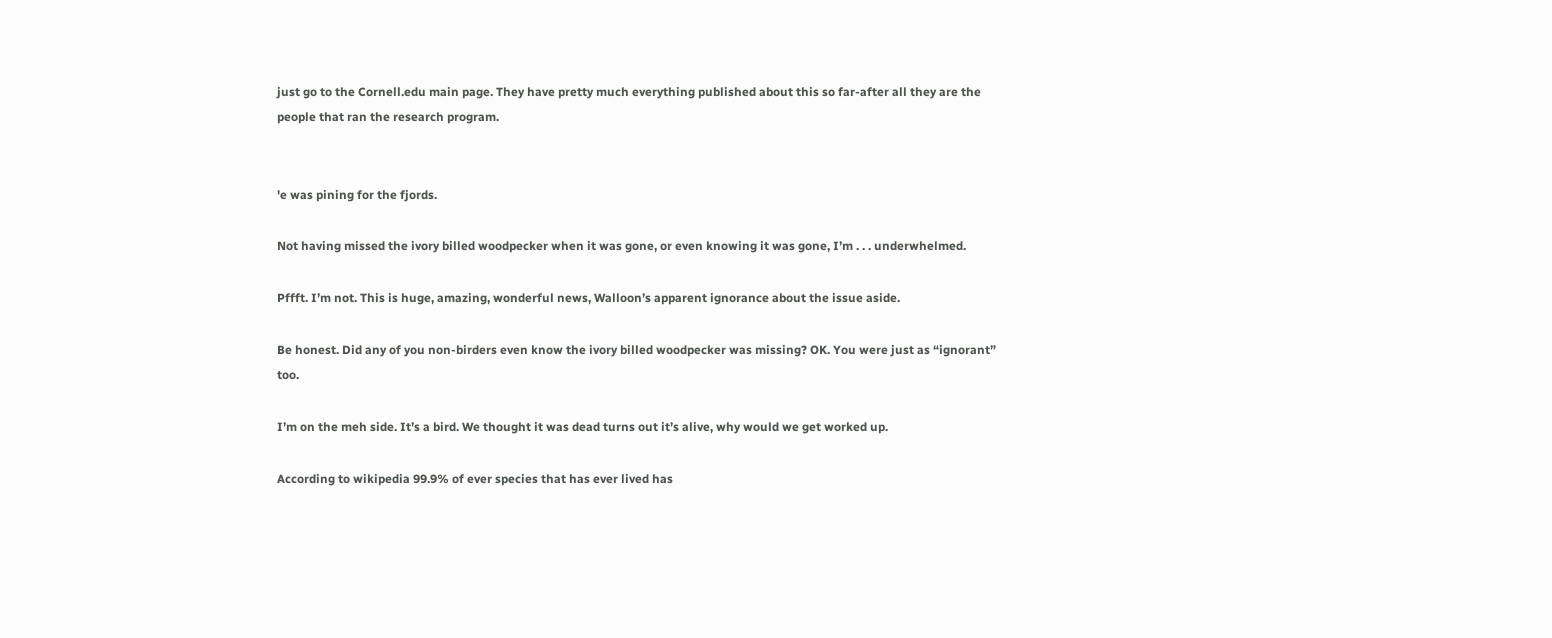just go to the Cornell.edu main page. They have pretty much everything published about this so far-after all they are the people that ran the research program.


'e was pining for the fjords.

Not having missed the ivory billed woodpecker when it was gone, or even knowing it was gone, I’m . . . underwhelmed.

Pffft. I’m not. This is huge, amazing, wonderful news, Walloon’s apparent ignorance about the issue aside.

Be honest. Did any of you non-birders even know the ivory billed woodpecker was missing? OK. You were just as “ignorant” too.

I’m on the meh side. It’s a bird. We thought it was dead turns out it’s alive, why would we get worked up.

According to wikipedia 99.9% of ever species that has ever lived has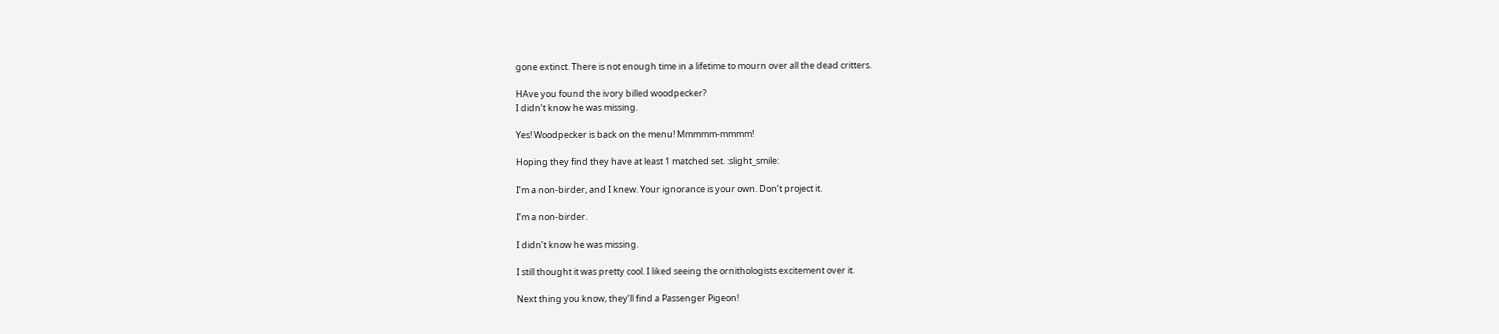gone extinct. There is not enough time in a lifetime to mourn over all the dead critters.

HAve you found the ivory billed woodpecker?
I didn’t know he was missing.

Yes! Woodpecker is back on the menu! Mmmmm-mmmm!

Hoping they find they have at least 1 matched set. :slight_smile:

I’m a non-birder, and I knew. Your ignorance is your own. Don’t project it.

I’m a non-birder.

I didn’t know he was missing.

I still thought it was pretty cool. I liked seeing the ornithologists excitement over it.

Next thing you know, they’ll find a Passenger Pigeon!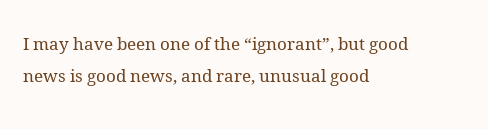I may have been one of the “ignorant”, but good news is good news, and rare, unusual good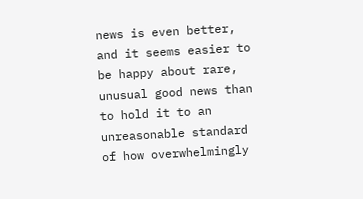news is even better, and it seems easier to be happy about rare, unusual good news than to hold it to an unreasonable standard of how overwhelmingly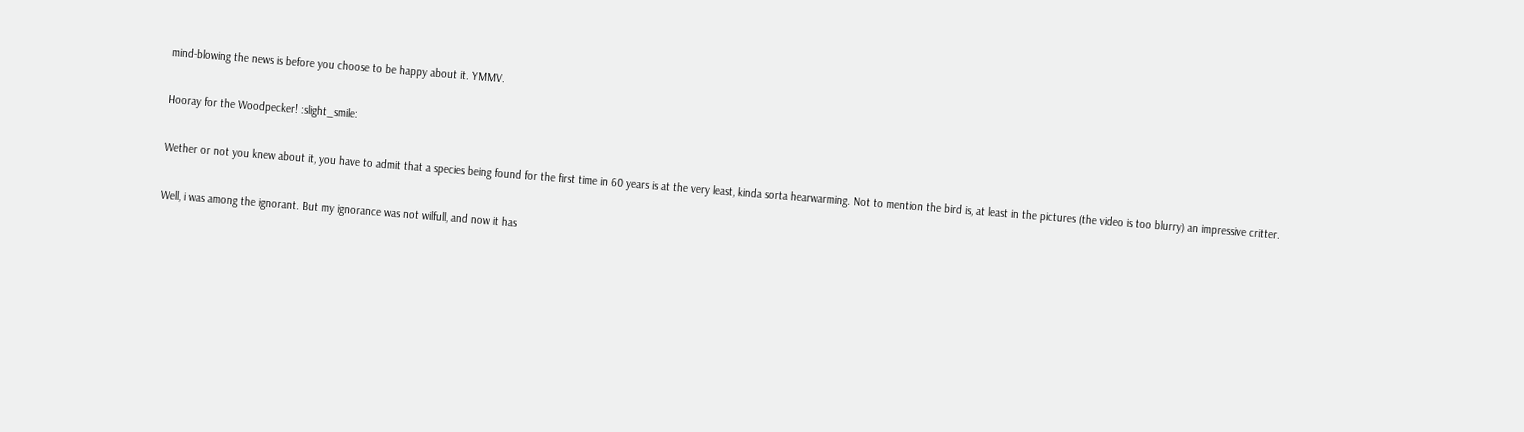mind-blowing the news is before you choose to be happy about it. YMMV.

Hooray for the Woodpecker! :slight_smile:

Wether or not you knew about it, you have to admit that a species being found for the first time in 60 years is at the very least, kinda sorta hearwarming. Not to mention the bird is, at least in the pictures (the video is too blurry) an impressive critter.

Well, i was among the ignorant. But my ignorance was not wilfull, and now it has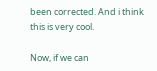been corrected. And i think this is very cool.

Now, if we can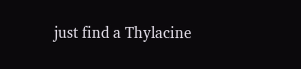just find a Thylacine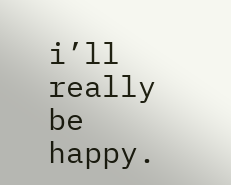i’ll really be happy.